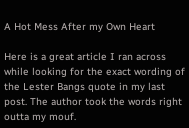A Hot Mess After my Own Heart

Here is a great article I ran across while looking for the exact wording of the Lester Bangs quote in my last post. The author took the words right outta my mouf.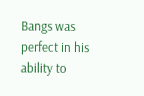Bangs was perfect in his ability to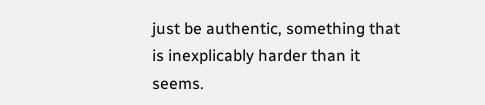just be authentic, something that is inexplicably harder than it seems.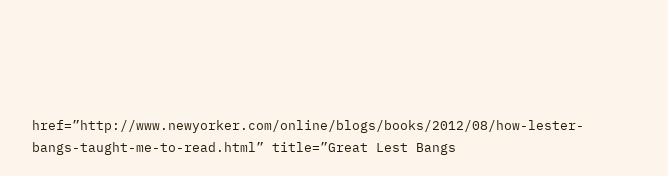href=”http://www.newyorker.com/online/blogs/books/2012/08/how-lester-bangs-taught-me-to-read.html” title=”Great Lest Bangs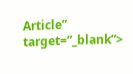Article” target=”_blank”>